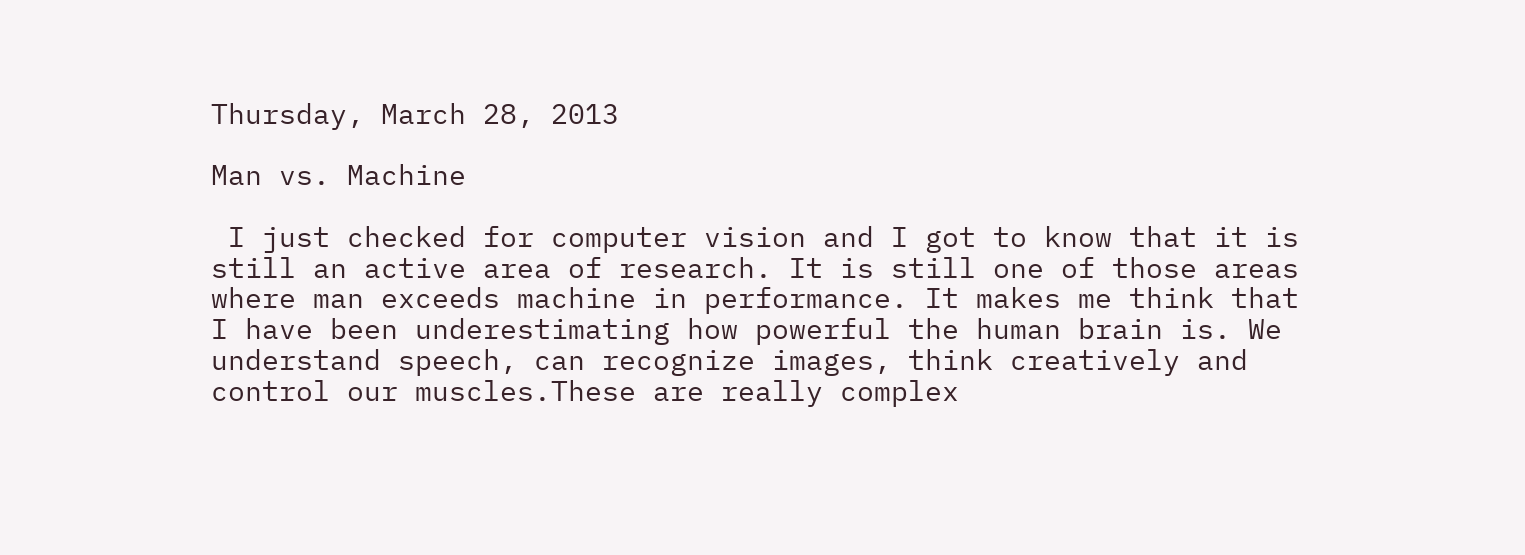Thursday, March 28, 2013

Man vs. Machine

 I just checked for computer vision and I got to know that it is still an active area of research. It is still one of those areas where man exceeds machine in performance. It makes me think that I have been underestimating how powerful the human brain is. We understand speech, can recognize images, think creatively and control our muscles.These are really complex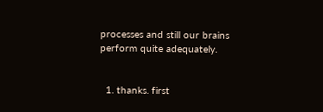processes and still our brains perform quite adequately.


  1. thanks. first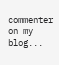commenter on my blog...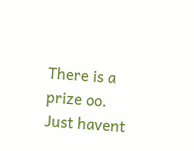There is a prize oo. Just havent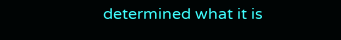determined what it is